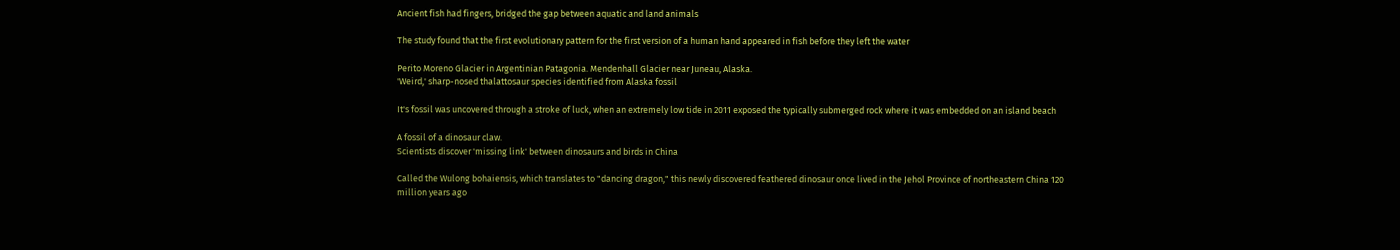Ancient fish had fingers, bridged the gap between aquatic and land animals

The study found that the first evolutionary pattern for the first version of a human hand appeared in fish before they left the water

Perito Moreno Glacier in Argentinian Patagonia. Mendenhall Glacier near Juneau, Alaska.
'Weird,' sharp-nosed thalattosaur species identified from Alaska fossil

It's fossil was uncovered through a stroke of luck, when an extremely low tide in 2011 exposed the typically submerged rock where it was embedded on an island beach

A fossil of a dinosaur claw.
Scientists discover 'missing link' between dinosaurs and birds in China

Called the Wulong bohaiensis, which translates to "dancing dragon," this newly discovered feathered dinosaur once lived in the Jehol Province of northeastern China 120 million years ago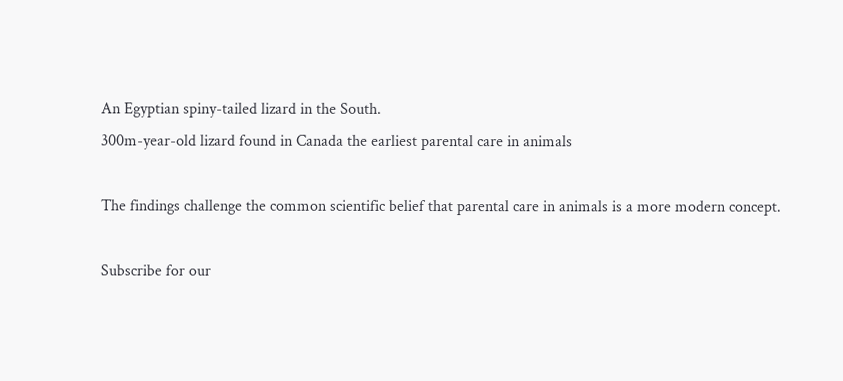An Egyptian spiny-tailed lizard in the South.
300m-year-old lizard found in Canada the earliest parental care in animals

The findings challenge the common scientific belief that parental care in animals is a more modern concept.

Subscribe for our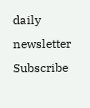daily newsletter
Subscribe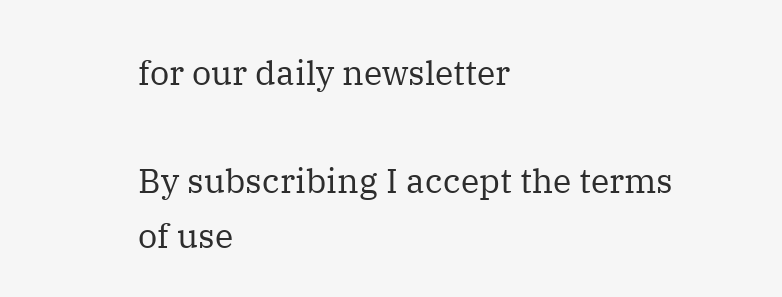for our daily newsletter

By subscribing I accept the terms of use